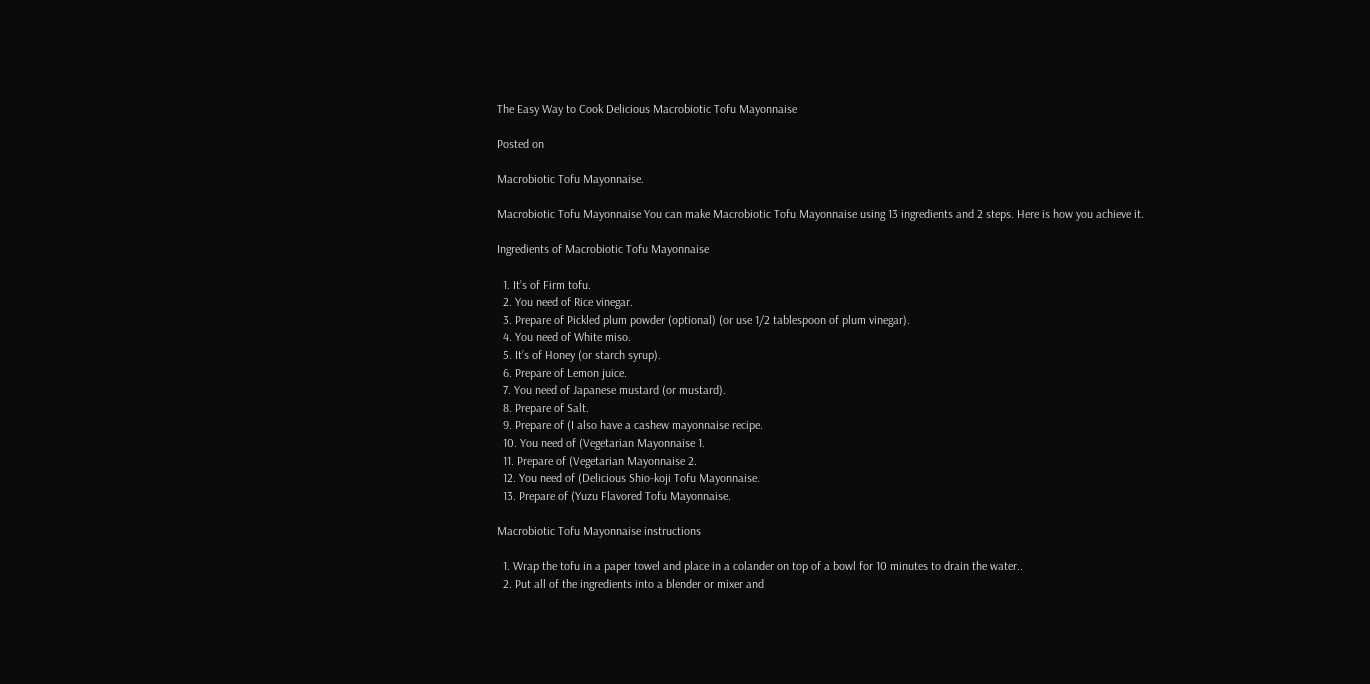The Easy Way to Cook Delicious Macrobiotic Tofu Mayonnaise

Posted on

Macrobiotic Tofu Mayonnaise.

Macrobiotic Tofu Mayonnaise You can make Macrobiotic Tofu Mayonnaise using 13 ingredients and 2 steps. Here is how you achieve it.

Ingredients of Macrobiotic Tofu Mayonnaise

  1. It’s of Firm tofu.
  2. You need of Rice vinegar.
  3. Prepare of Pickled plum powder (optional) (or use 1/2 tablespoon of plum vinegar).
  4. You need of White miso.
  5. It’s of Honey (or starch syrup).
  6. Prepare of Lemon juice.
  7. You need of Japanese mustard (or mustard).
  8. Prepare of Salt.
  9. Prepare of (I also have a cashew mayonnaise recipe.
  10. You need of (Vegetarian Mayonnaise 1.
  11. Prepare of (Vegetarian Mayonnaise 2.
  12. You need of (Delicious Shio-koji Tofu Mayonnaise.
  13. Prepare of (Yuzu Flavored Tofu Mayonnaise.

Macrobiotic Tofu Mayonnaise instructions

  1. Wrap the tofu in a paper towel and place in a colander on top of a bowl for 10 minutes to drain the water..
  2. Put all of the ingredients into a blender or mixer and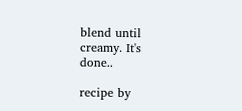blend until creamy. It's done..

recipe by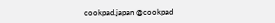cookpad.japan @cookpad